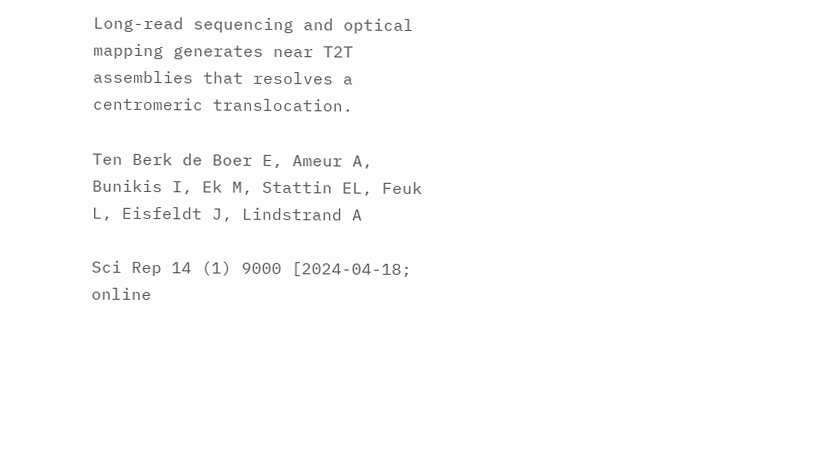Long-read sequencing and optical mapping generates near T2T assemblies that resolves a centromeric translocation.

Ten Berk de Boer E, Ameur A, Bunikis I, Ek M, Stattin EL, Feuk L, Eisfeldt J, Lindstrand A

Sci Rep 14 (1) 9000 [2024-04-18; online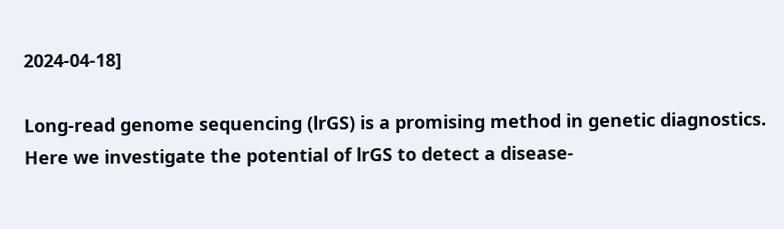2024-04-18]

Long-read genome sequencing (lrGS) is a promising method in genetic diagnostics. Here we investigate the potential of lrGS to detect a disease-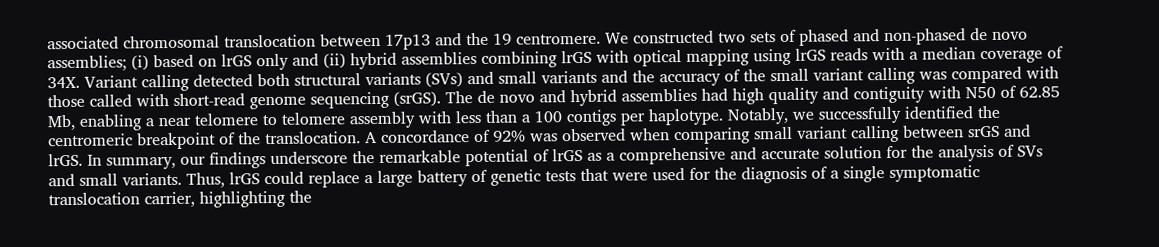associated chromosomal translocation between 17p13 and the 19 centromere. We constructed two sets of phased and non-phased de novo assemblies; (i) based on lrGS only and (ii) hybrid assemblies combining lrGS with optical mapping using lrGS reads with a median coverage of 34X. Variant calling detected both structural variants (SVs) and small variants and the accuracy of the small variant calling was compared with those called with short-read genome sequencing (srGS). The de novo and hybrid assemblies had high quality and contiguity with N50 of 62.85 Mb, enabling a near telomere to telomere assembly with less than a 100 contigs per haplotype. Notably, we successfully identified the centromeric breakpoint of the translocation. A concordance of 92% was observed when comparing small variant calling between srGS and lrGS. In summary, our findings underscore the remarkable potential of lrGS as a comprehensive and accurate solution for the analysis of SVs and small variants. Thus, lrGS could replace a large battery of genetic tests that were used for the diagnosis of a single symptomatic translocation carrier, highlighting the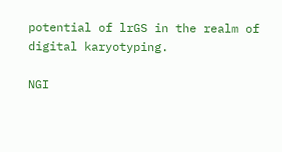potential of lrGS in the realm of digital karyotyping.

NGI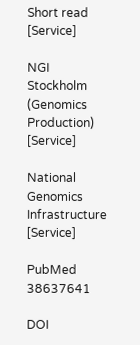Short read [Service]

NGI Stockholm (Genomics Production) [Service]

National Genomics Infrastructure [Service]

PubMed 38637641

DOI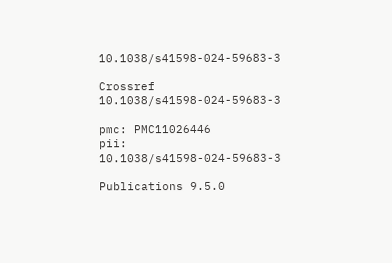10.1038/s41598-024-59683-3

Crossref 10.1038/s41598-024-59683-3

pmc: PMC11026446
pii: 10.1038/s41598-024-59683-3

Publications 9.5.0